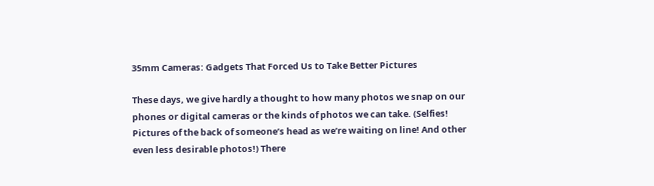35mm Cameras: Gadgets That Forced Us to Take Better Pictures

These days, we give hardly a thought to how many photos we snap on our phones or digital cameras or the kinds of photos we can take. (Selfies! Pictures of the back of someone’s head as we’re waiting on line! And other even less desirable photos!) There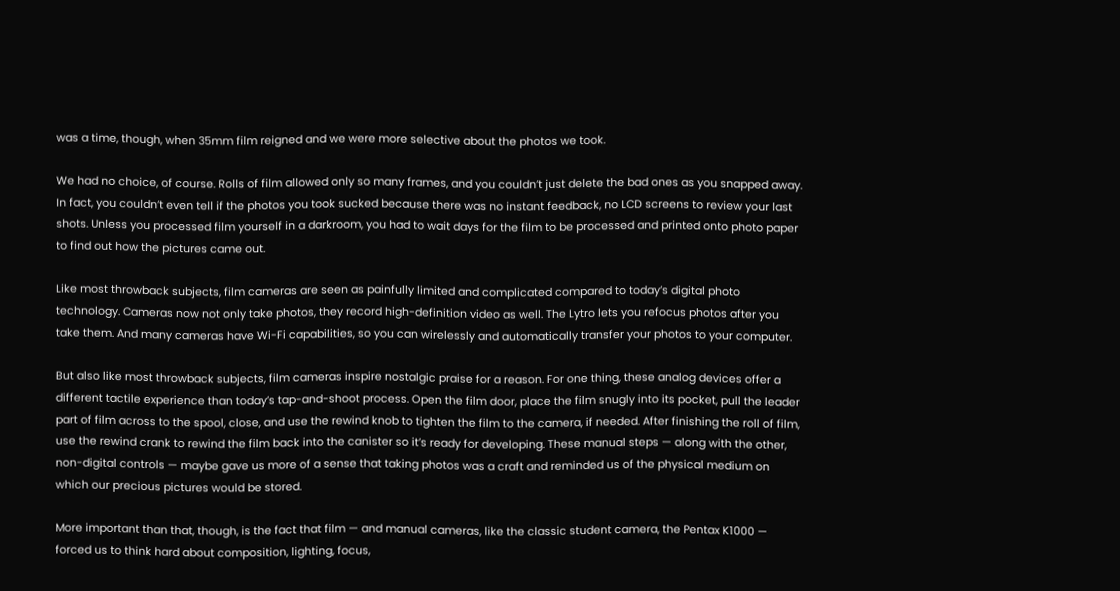was a time, though, when 35mm film reigned and we were more selective about the photos we took.

We had no choice, of course. Rolls of film allowed only so many frames, and you couldn’t just delete the bad ones as you snapped away. In fact, you couldn’t even tell if the photos you took sucked because there was no instant feedback, no LCD screens to review your last shots. Unless you processed film yourself in a darkroom, you had to wait days for the film to be processed and printed onto photo paper to find out how the pictures came out.

Like most throwback subjects, film cameras are seen as painfully limited and complicated compared to today’s digital photo technology. Cameras now not only take photos, they record high-definition video as well. The Lytro lets you refocus photos after you take them. And many cameras have Wi-Fi capabilities, so you can wirelessly and automatically transfer your photos to your computer.

But also like most throwback subjects, film cameras inspire nostalgic praise for a reason. For one thing, these analog devices offer a different tactile experience than today’s tap-and-shoot process. Open the film door, place the film snugly into its pocket, pull the leader part of film across to the spool, close, and use the rewind knob to tighten the film to the camera, if needed. After finishing the roll of film, use the rewind crank to rewind the film back into the canister so it’s ready for developing. These manual steps — along with the other, non-digital controls — maybe gave us more of a sense that taking photos was a craft and reminded us of the physical medium on which our precious pictures would be stored.

More important than that, though, is the fact that film — and manual cameras, like the classic student camera, the Pentax K1000 — forced us to think hard about composition, lighting, focus,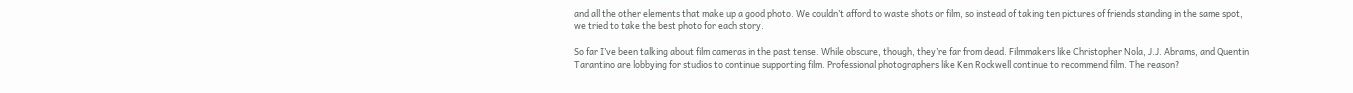and all the other elements that make up a good photo. We couldn’t afford to waste shots or film, so instead of taking ten pictures of friends standing in the same spot, we tried to take the best photo for each story.

So far I’ve been talking about film cameras in the past tense. While obscure, though, they’re far from dead. Filmmakers like Christopher Nola, J.J. Abrams, and Quentin Tarantino are lobbying for studios to continue supporting film. Professional photographers like Ken Rockwell continue to recommend film. The reason?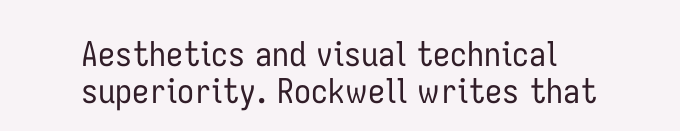Aesthetics and visual technical superiority. Rockwell writes that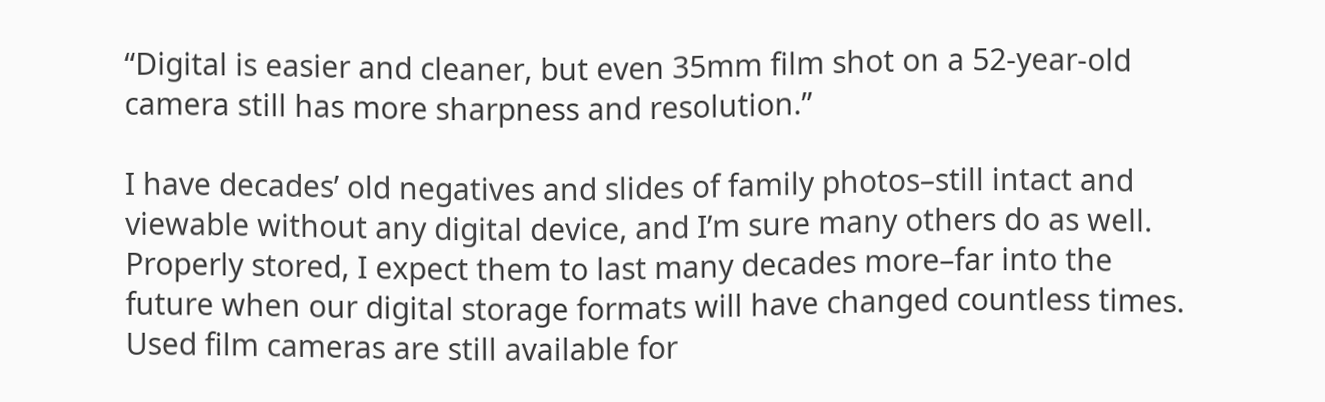“Digital is easier and cleaner, but even 35mm film shot on a 52-year-old camera still has more sharpness and resolution.”

I have decades’ old negatives and slides of family photos–still intact and viewable without any digital device, and I’m sure many others do as well. Properly stored, I expect them to last many decades more–far into the future when our digital storage formats will have changed countless times. Used film cameras are still available for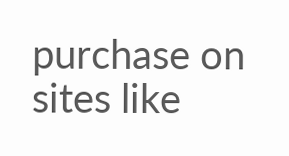purchase on sites like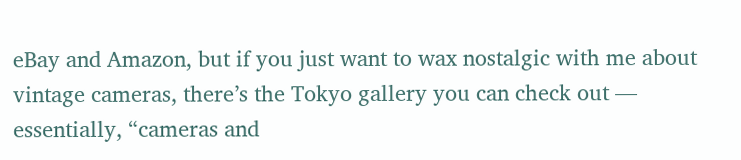eBay and Amazon, but if you just want to wax nostalgic with me about vintage cameras, there’s the Tokyo gallery you can check out — essentially, “cameras and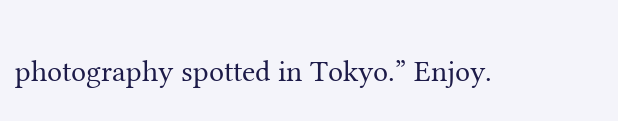photography spotted in Tokyo.” Enjoy.